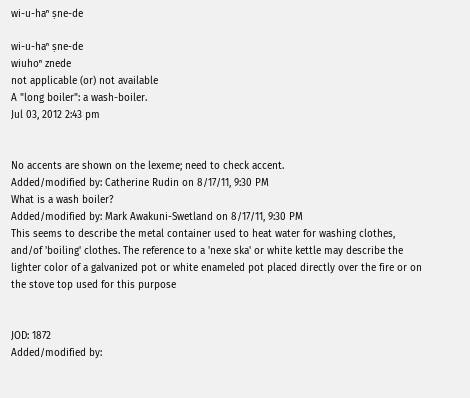wi-u-haⁿ ṣne-de

wi-u-haⁿ ṣne-de
wiuhoⁿ znede
not applicable (or) not available
A "long boiler": a wash-boiler.
Jul 03, 2012 2:43 pm


No accents are shown on the lexeme; need to check accent.
Added/modified by: Catherine Rudin on 8/17/11, 9:30 PM
What is a wash boiler?
Added/modified by: Mark Awakuni-Swetland on 8/17/11, 9:30 PM
This seems to describe the metal container used to heat water for washing clothes, and/of 'boiling' clothes. The reference to a 'nexe ska' or white kettle may describe the lighter color of a galvanized pot or white enameled pot placed directly over the fire or on the stove top used for this purpose


JOD: 1872
Added/modified by: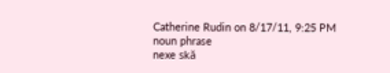Catherine Rudin on 8/17/11, 9:25 PM
noun phrase
nexe skă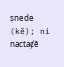ṣnede (kĕ); ni nactaȼĕ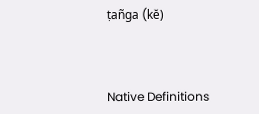ṭañga (kĕ)



Native Definitions